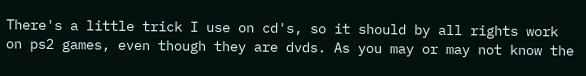There's a little trick I use on cd's, so it should by all rights work on ps2 games, even though they are dvds. As you may or may not know the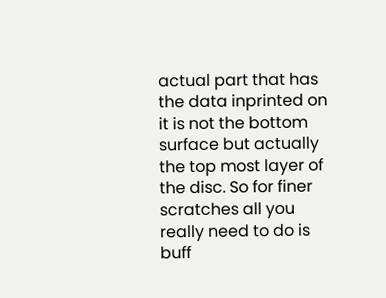actual part that has the data inprinted on it is not the bottom surface but actually the top most layer of the disc. So for finer scratches all you really need to do is buff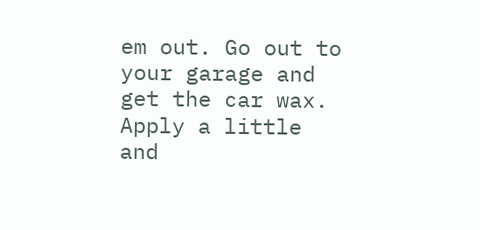em out. Go out to your garage and get the car wax. Apply a little and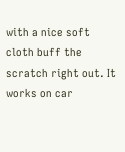with a nice soft cloth buff the scratch right out. It works on car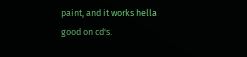paint, and it works hella good on cd's.